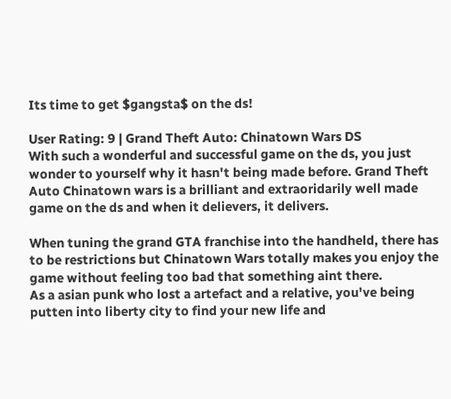Its time to get $gangsta$ on the ds!

User Rating: 9 | Grand Theft Auto: Chinatown Wars DS
With such a wonderful and successful game on the ds, you just wonder to yourself why it hasn't being made before. Grand Theft Auto Chinatown wars is a brilliant and extraoridarily well made game on the ds and when it delievers, it delivers.

When tuning the grand GTA franchise into the handheld, there has to be restrictions but Chinatown Wars totally makes you enjoy the game without feeling too bad that something aint there.
As a asian punk who lost a artefact and a relative, you've being putten into liberty city to find your new life and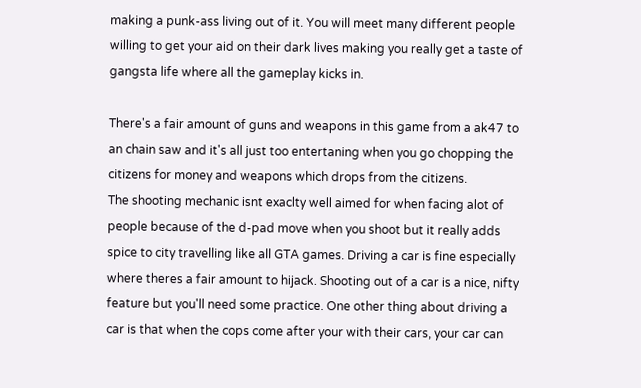making a punk-ass living out of it. You will meet many different people willing to get your aid on their dark lives making you really get a taste of gangsta life where all the gameplay kicks in.

There's a fair amount of guns and weapons in this game from a ak47 to an chain saw and it's all just too entertaning when you go chopping the citizens for money and weapons which drops from the citizens.
The shooting mechanic isnt exaclty well aimed for when facing alot of people because of the d-pad move when you shoot but it really adds spice to city travelling like all GTA games. Driving a car is fine especially where theres a fair amount to hijack. Shooting out of a car is a nice, nifty feature but you'll need some practice. One other thing about driving a car is that when the cops come after your with their cars, your car can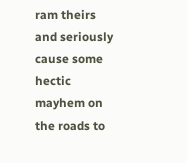ram theirs and seriously cause some hectic mayhem on the roads to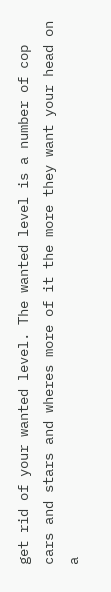get rid of your wanted level. The wanted level is a number of cop cars and stars and wheres more of it the more they want your head on a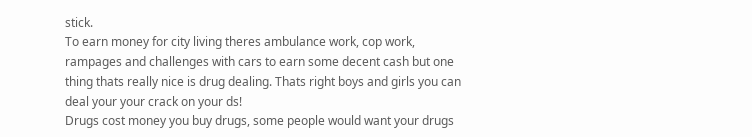stick.
To earn money for city living theres ambulance work, cop work, rampages and challenges with cars to earn some decent cash but one thing thats really nice is drug dealing. Thats right boys and girls you can deal your your crack on your ds!
Drugs cost money you buy drugs, some people would want your drugs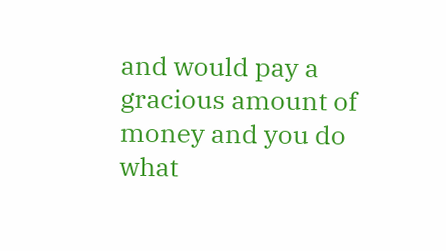and would pay a gracious amount of money and you do what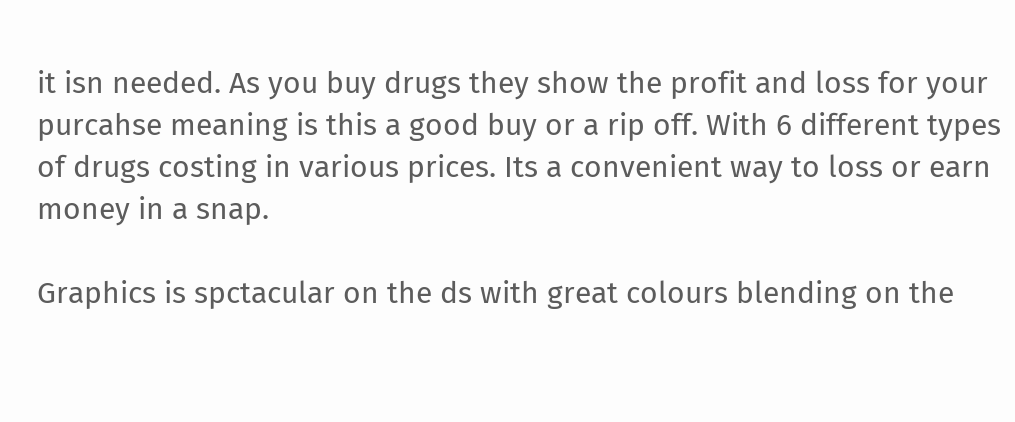it isn needed. As you buy drugs they show the profit and loss for your purcahse meaning is this a good buy or a rip off. With 6 different types of drugs costing in various prices. Its a convenient way to loss or earn money in a snap.

Graphics is spctacular on the ds with great colours blending on the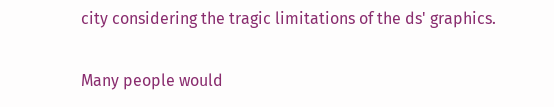city considering the tragic limitations of the ds' graphics.

Many people would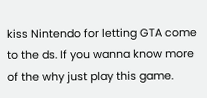kiss Nintendo for letting GTA come to the ds. If you wanna know more of the why just play this game.